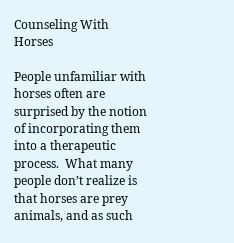Counseling With Horses

People unfamiliar with horses often are surprised by the notion of incorporating them into a therapeutic process.  What many people don’t realize is that horses are prey animals, and as such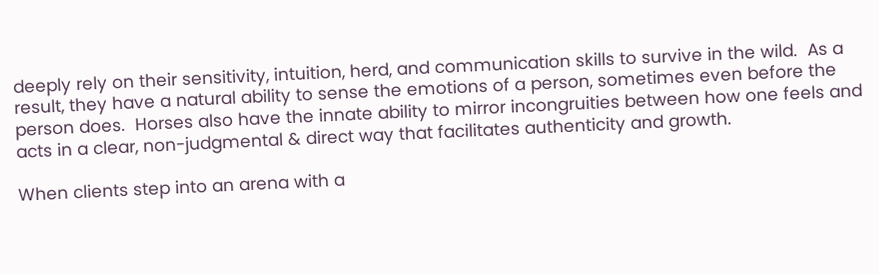deeply rely on their sensitivity, intuition, herd, and communication skills to survive in the wild.  As a result, they have a natural ability to sense the emotions of a person, sometimes even before the person does.  Horses also have the innate ability to mirror incongruities between how one feels and acts in a clear, non-judgmental & direct way that facilitates authenticity and growth.

When clients step into an arena with a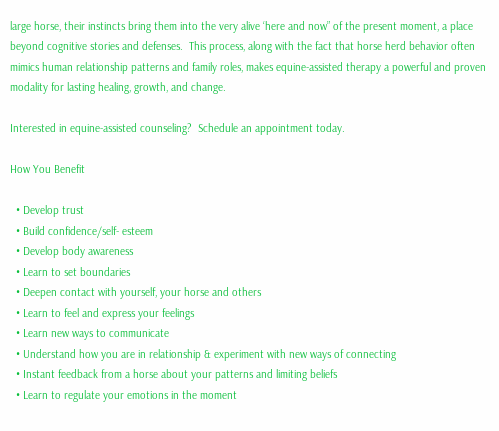large horse, their instincts bring them into the very alive ‘here and now” of the present moment, a place beyond cognitive stories and defenses.  This process, along with the fact that horse herd behavior often mimics human relationship patterns and family roles, makes equine-assisted therapy a powerful and proven modality for lasting healing, growth, and change.

Interested in equine-assisted counseling?  Schedule an appointment today.

How You Benefit

  • Develop trust
  • Build confidence/self- esteem
  • Develop body awareness
  • Learn to set boundaries
  • Deepen contact with yourself, your horse and others
  • Learn to feel and express your feelings
  • Learn new ways to communicate
  • Understand how you are in relationship & experiment with new ways of connecting
  • Instant feedback from a horse about your patterns and limiting beliefs
  • Learn to regulate your emotions in the moment